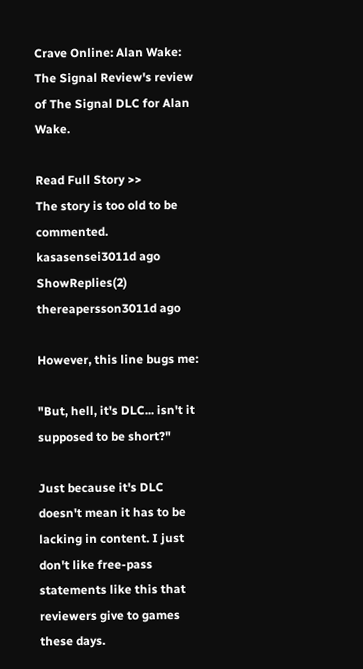Crave Online: Alan Wake: The Signal Review's review of The Signal DLC for Alan Wake.

Read Full Story >>
The story is too old to be commented.
kasasensei3011d ago ShowReplies(2)
thereapersson3011d ago

However, this line bugs me:

"But, hell, it's DLC... isn't it supposed to be short?"

Just because it's DLC doesn't mean it has to be lacking in content. I just don't like free-pass statements like this that reviewers give to games these days.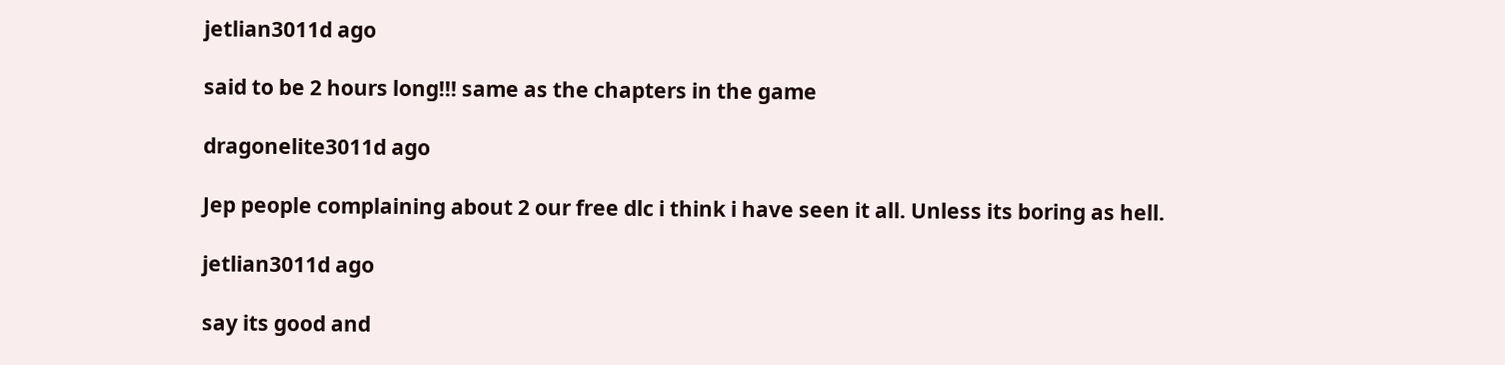jetlian3011d ago

said to be 2 hours long!!! same as the chapters in the game

dragonelite3011d ago

Jep people complaining about 2 our free dlc i think i have seen it all. Unless its boring as hell.

jetlian3011d ago

say its good and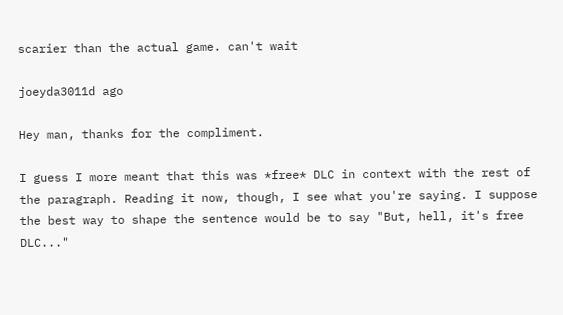scarier than the actual game. can't wait

joeyda3011d ago

Hey man, thanks for the compliment.

I guess I more meant that this was *free* DLC in context with the rest of the paragraph. Reading it now, though, I see what you're saying. I suppose the best way to shape the sentence would be to say "But, hell, it's free DLC..."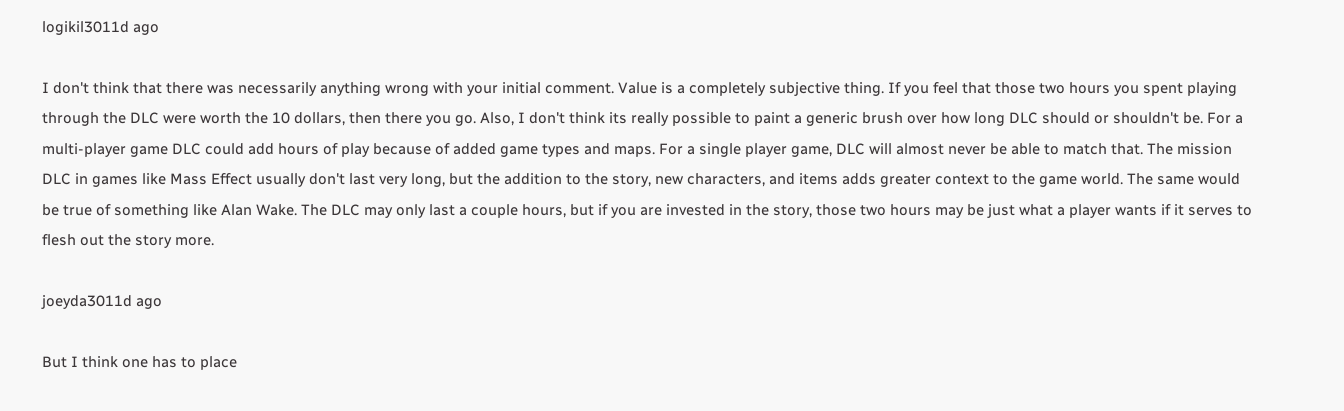logikil3011d ago

I don't think that there was necessarily anything wrong with your initial comment. Value is a completely subjective thing. If you feel that those two hours you spent playing through the DLC were worth the 10 dollars, then there you go. Also, I don't think its really possible to paint a generic brush over how long DLC should or shouldn't be. For a multi-player game DLC could add hours of play because of added game types and maps. For a single player game, DLC will almost never be able to match that. The mission DLC in games like Mass Effect usually don't last very long, but the addition to the story, new characters, and items adds greater context to the game world. The same would be true of something like Alan Wake. The DLC may only last a couple hours, but if you are invested in the story, those two hours may be just what a player wants if it serves to flesh out the story more.

joeyda3011d ago

But I think one has to place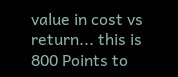value in cost vs return... this is 800 Points to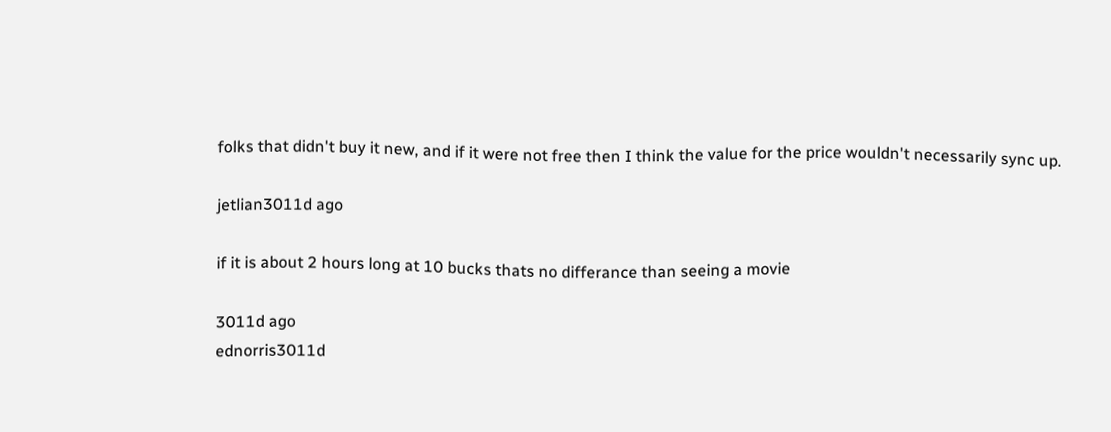folks that didn't buy it new, and if it were not free then I think the value for the price wouldn't necessarily sync up.

jetlian3011d ago

if it is about 2 hours long at 10 bucks thats no differance than seeing a movie

3011d ago
ednorris3011d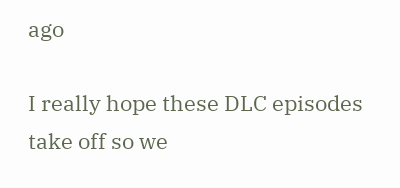ago

I really hope these DLC episodes take off so we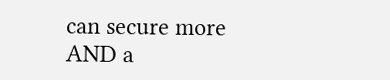can secure more AND a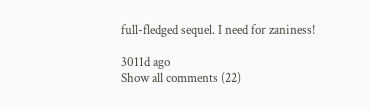full-fledged sequel. I need for zaniness!

3011d ago
Show all comments (22)